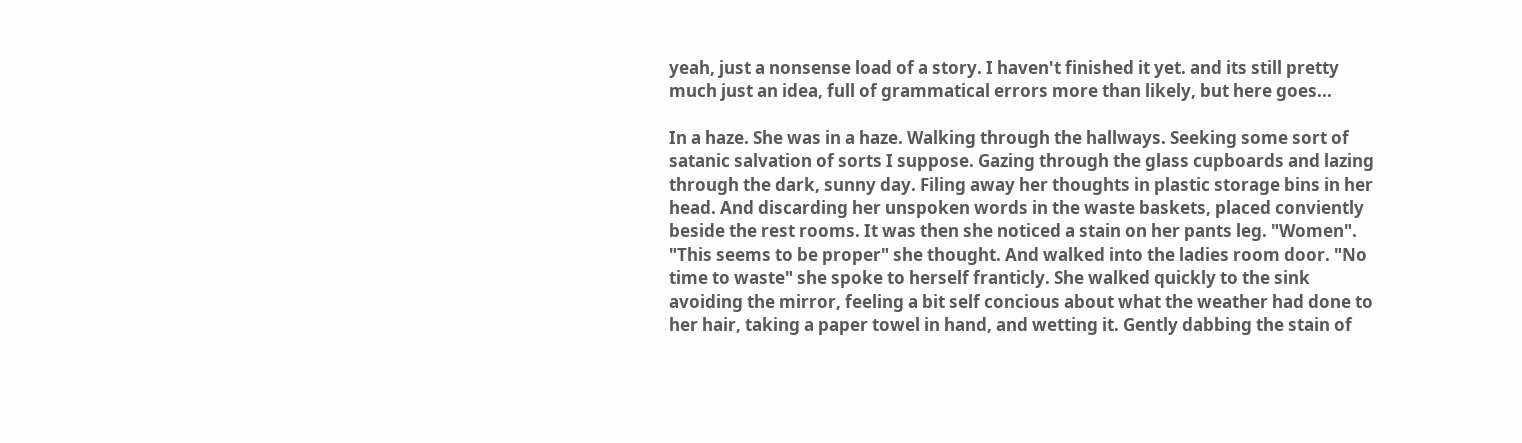yeah, just a nonsense load of a story. I haven't finished it yet. and its still pretty much just an idea, full of grammatical errors more than likely, but here goes...

In a haze. She was in a haze. Walking through the hallways. Seeking some sort of satanic salvation of sorts I suppose. Gazing through the glass cupboards and lazing through the dark, sunny day. Filing away her thoughts in plastic storage bins in her head. And discarding her unspoken words in the waste baskets, placed conviently beside the rest rooms. It was then she noticed a stain on her pants leg. "Women". "This seems to be proper" she thought. And walked into the ladies room door. "No time to waste" she spoke to herself franticly. She walked quickly to the sink avoiding the mirror, feeling a bit self concious about what the weather had done to her hair, taking a paper towel in hand, and wetting it. Gently dabbing the stain of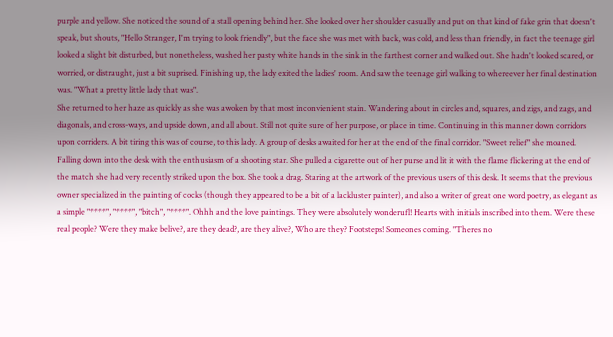purple and yellow. She noticed the sound of a stall opening behind her. She looked over her shoulder casually and put on that kind of fake grin that doesn't speak, but shouts, "Hello Stranger, I'm trying to look friendly", but the face she was met with back, was cold, and less than friendly, in fact the teenage girl looked a slight bit disturbed, but nonetheless, washed her pasty white hands in the sink in the farthest corner and walked out. She hadn't looked scared, or worried, or distraught, just a bit suprised. Finishing up, the lady exited the ladies' room. And saw the teenage girl walking to whereever her final destination was. "What a pretty little lady that was".
She returned to her haze as quickly as she was awoken by that most inconvienient stain. Wandering about in circles and, squares, and zigs, and zags, and diagonals, and cross-ways, and upside down, and all about. Still not quite sure of her purpose, or place in time. Continuing in this manner down corridors upon corriders. A bit tiring this was of course, to this lady. A group of desks awaited for her at the end of the final corridor. "Sweet relief" she moaned. Falling down into the desk with the enthusiasm of a shooting star. She pulled a cigarette out of her purse and lit it with the flame flickering at the end of the match she had very recently striked upon the box. She took a drag. Staring at the artwork of the previous users of this desk. It seems that the previous owner specialized in the painting of cocks (though they appeared to be a bit of a lackluster painter), and also a writer of great one word poetry, as elegant as a simple "****", "****", "bitch", "****". Ohhh and the love paintings. They were absolutely wonderufl! Hearts with initials inscribed into them. Were these real people? Were they make belive?, are they dead?, are they alive?, Who are they? Footsteps! Someones coming. "Theres no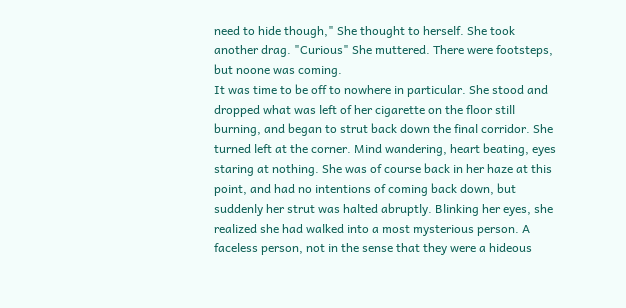need to hide though," She thought to herself. She took another drag. "Curious" She muttered. There were footsteps, but noone was coming.
It was time to be off to nowhere in particular. She stood and dropped what was left of her cigarette on the floor still burning, and began to strut back down the final corridor. She turned left at the corner. Mind wandering, heart beating, eyes staring at nothing. She was of course back in her haze at this point, and had no intentions of coming back down, but suddenly her strut was halted abruptly. Blinking her eyes, she realized she had walked into a most mysterious person. A faceless person, not in the sense that they were a hideous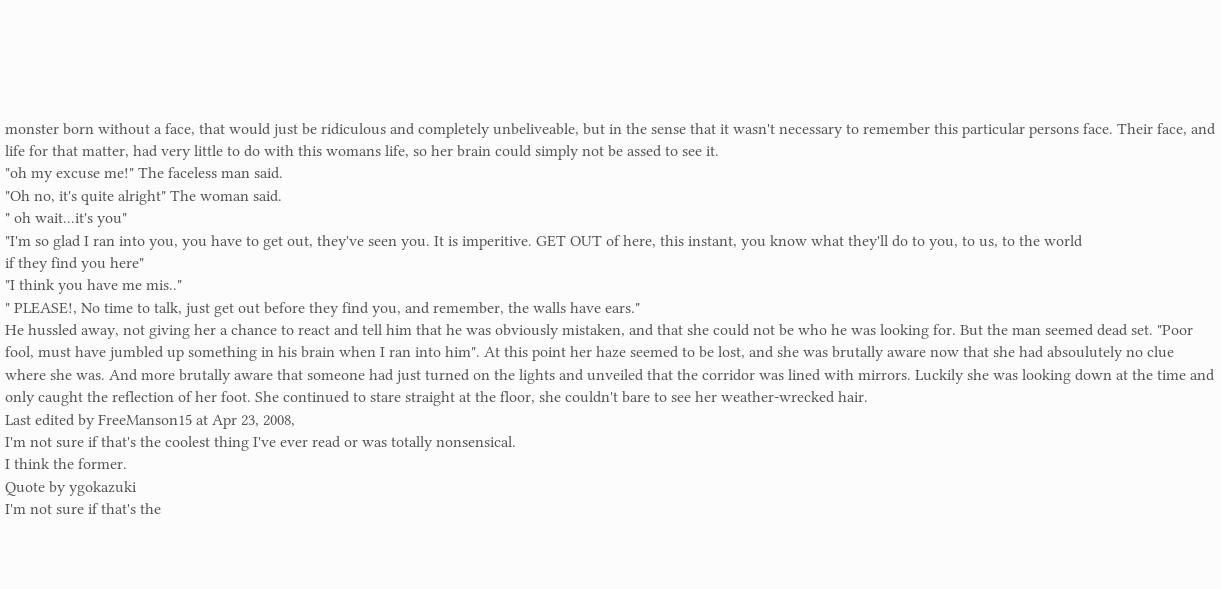monster born without a face, that would just be ridiculous and completely unbeliveable, but in the sense that it wasn't necessary to remember this particular persons face. Their face, and life for that matter, had very little to do with this womans life, so her brain could simply not be assed to see it.
"oh my excuse me!" The faceless man said.
"Oh no, it's quite alright" The woman said.
" oh wait...it's you"
"I'm so glad I ran into you, you have to get out, they've seen you. It is imperitive. GET OUT of here, this instant, you know what they'll do to you, to us, to the world
if they find you here"
"I think you have me mis.."
" PLEASE!, No time to talk, just get out before they find you, and remember, the walls have ears."
He hussled away, not giving her a chance to react and tell him that he was obviously mistaken, and that she could not be who he was looking for. But the man seemed dead set. "Poor fool, must have jumbled up something in his brain when I ran into him". At this point her haze seemed to be lost, and she was brutally aware now that she had absoulutely no clue where she was. And more brutally aware that someone had just turned on the lights and unveiled that the corridor was lined with mirrors. Luckily she was looking down at the time and only caught the reflection of her foot. She continued to stare straight at the floor, she couldn't bare to see her weather-wrecked hair.
Last edited by FreeManson15 at Apr 23, 2008,
I'm not sure if that's the coolest thing I've ever read or was totally nonsensical.
I think the former.
Quote by ygokazuki
I'm not sure if that's the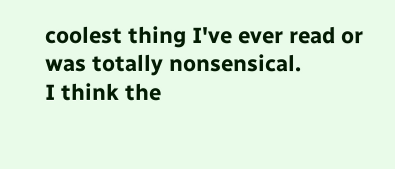coolest thing I've ever read or was totally nonsensical.
I think the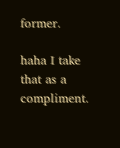former.

haha I take that as a compliment.